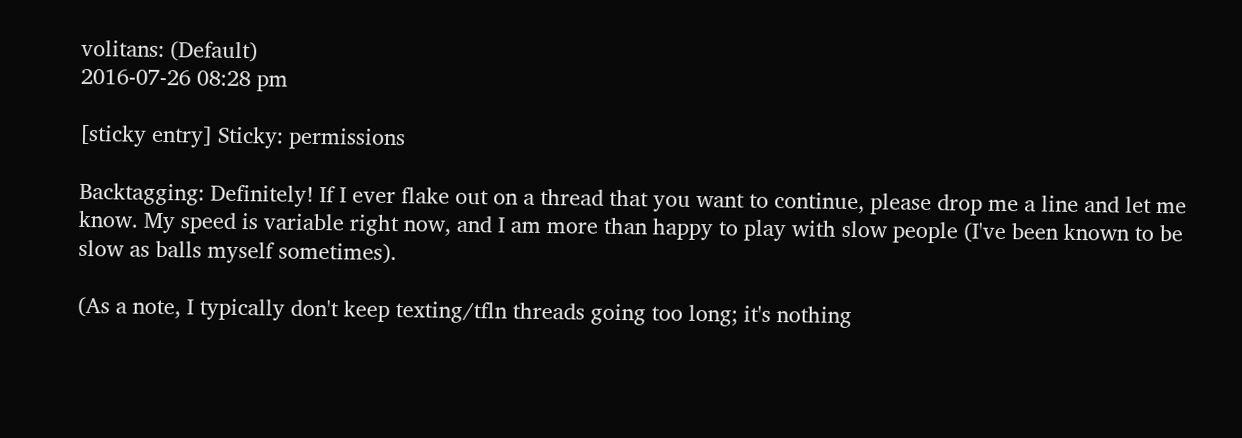volitans: (Default)
2016-07-26 08:28 pm

[sticky entry] Sticky: permissions

Backtagging: Definitely! If I ever flake out on a thread that you want to continue, please drop me a line and let me know. My speed is variable right now, and I am more than happy to play with slow people (I've been known to be slow as balls myself sometimes).

(As a note, I typically don't keep texting/tfln threads going too long; it's nothing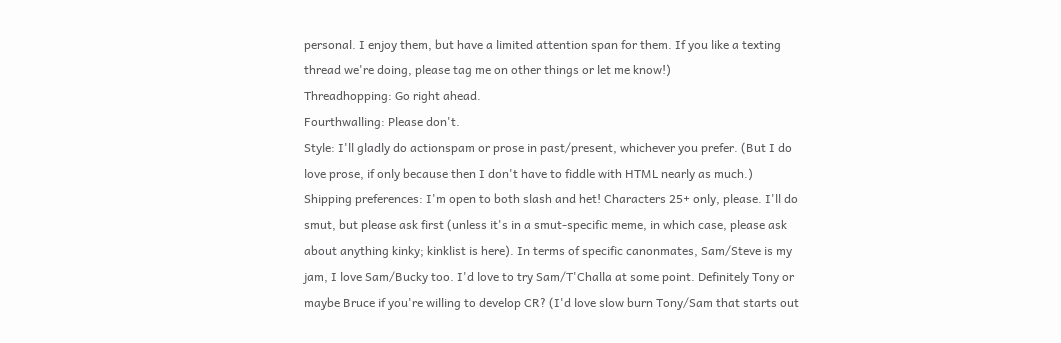personal. I enjoy them, but have a limited attention span for them. If you like a texting thread we're doing, please tag me on other things or let me know!)
Threadhopping: Go right ahead.
Fourthwalling: Please don't.
Style: I'll gladly do actionspam or prose in past/present, whichever you prefer. (But I do love prose, if only because then I don't have to fiddle with HTML nearly as much.)
Shipping preferences: I'm open to both slash and het! Characters 25+ only, please. I'll do smut, but please ask first (unless it's in a smut-specific meme, in which case, please ask about anything kinky; kinklist is here). In terms of specific canonmates, Sam/Steve is my jam, I love Sam/Bucky too. I'd love to try Sam/T'Challa at some point. Definitely Tony or maybe Bruce if you're willing to develop CR? (I'd love slow burn Tony/Sam that starts out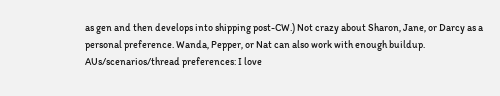as gen and then develops into shipping post-CW.) Not crazy about Sharon, Jane, or Darcy as a personal preference. Wanda, Pepper, or Nat can also work with enough buildup.
AUs/scenarios/thread preferences: I love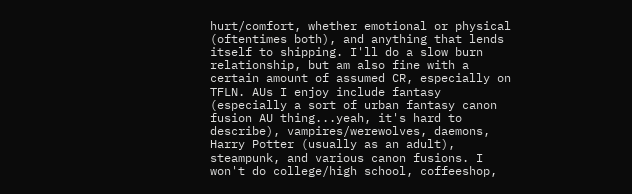hurt/comfort, whether emotional or physical (oftentimes both), and anything that lends itself to shipping. I'll do a slow burn relationship, but am also fine with a certain amount of assumed CR, especially on TFLN. AUs I enjoy include fantasy (especially a sort of urban fantasy canon fusion AU thing...yeah, it's hard to describe), vampires/werewolves, daemons, Harry Potter (usually as an adult), steampunk, and various canon fusions. I won't do college/high school, coffeeshop,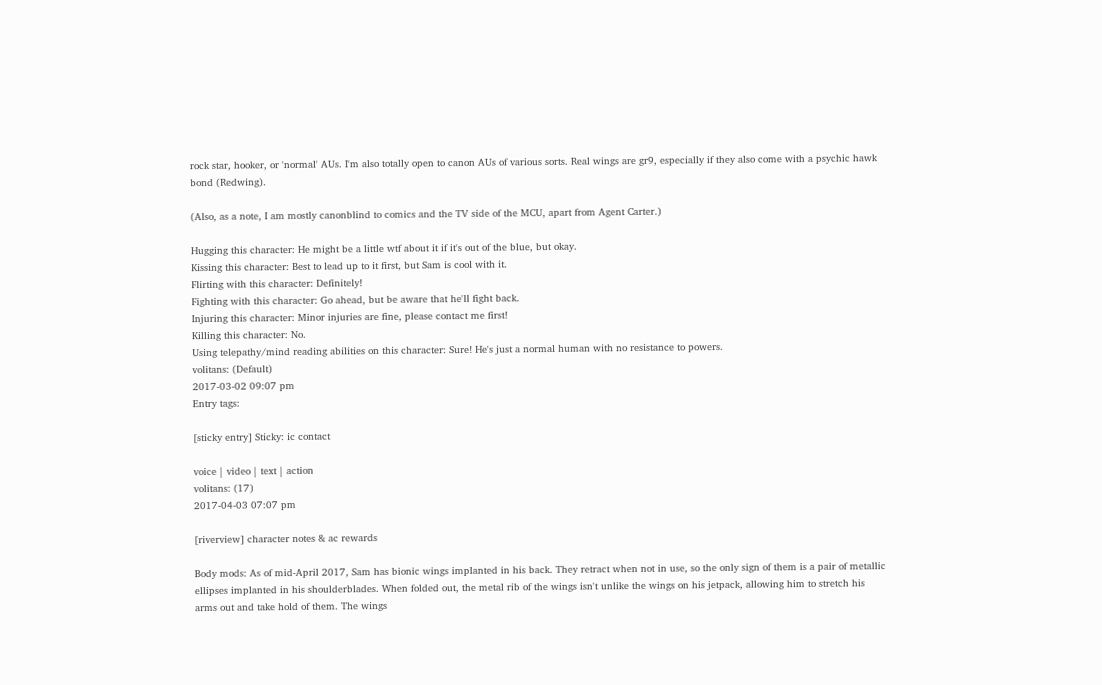rock star, hooker, or 'normal' AUs. I'm also totally open to canon AUs of various sorts. Real wings are gr9, especially if they also come with a psychic hawk bond (Redwing).

(Also, as a note, I am mostly canonblind to comics and the TV side of the MCU, apart from Agent Carter.)

Hugging this character: He might be a little wtf about it if it's out of the blue, but okay.
Kissing this character: Best to lead up to it first, but Sam is cool with it.
Flirting with this character: Definitely!
Fighting with this character: Go ahead, but be aware that he'll fight back.
Injuring this character: Minor injuries are fine, please contact me first!
Killing this character: No.
Using telepathy/mind reading abilities on this character: Sure! He's just a normal human with no resistance to powers.
volitans: (Default)
2017-03-02 09:07 pm
Entry tags:

[sticky entry] Sticky: ic contact

voice | video | text | action
volitans: (17)
2017-04-03 07:07 pm

[riverview] character notes & ac rewards

Body mods: As of mid-April 2017, Sam has bionic wings implanted in his back. They retract when not in use, so the only sign of them is a pair of metallic ellipses implanted in his shoulderblades. When folded out, the metal rib of the wings isn't unlike the wings on his jetpack, allowing him to stretch his arms out and take hold of them. The wings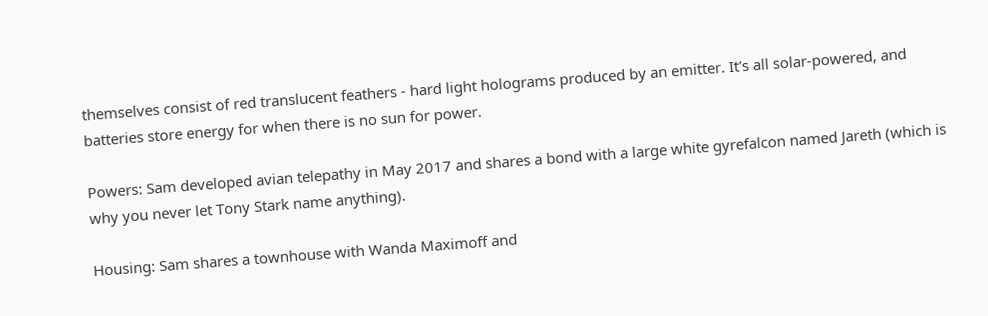themselves consist of red translucent feathers - hard light holograms produced by an emitter. It's all solar-powered, and batteries store energy for when there is no sun for power.

Powers: Sam developed avian telepathy in May 2017 and shares a bond with a large white gyrefalcon named Jareth (which is why you never let Tony Stark name anything).

Housing: Sam shares a townhouse with Wanda Maximoff and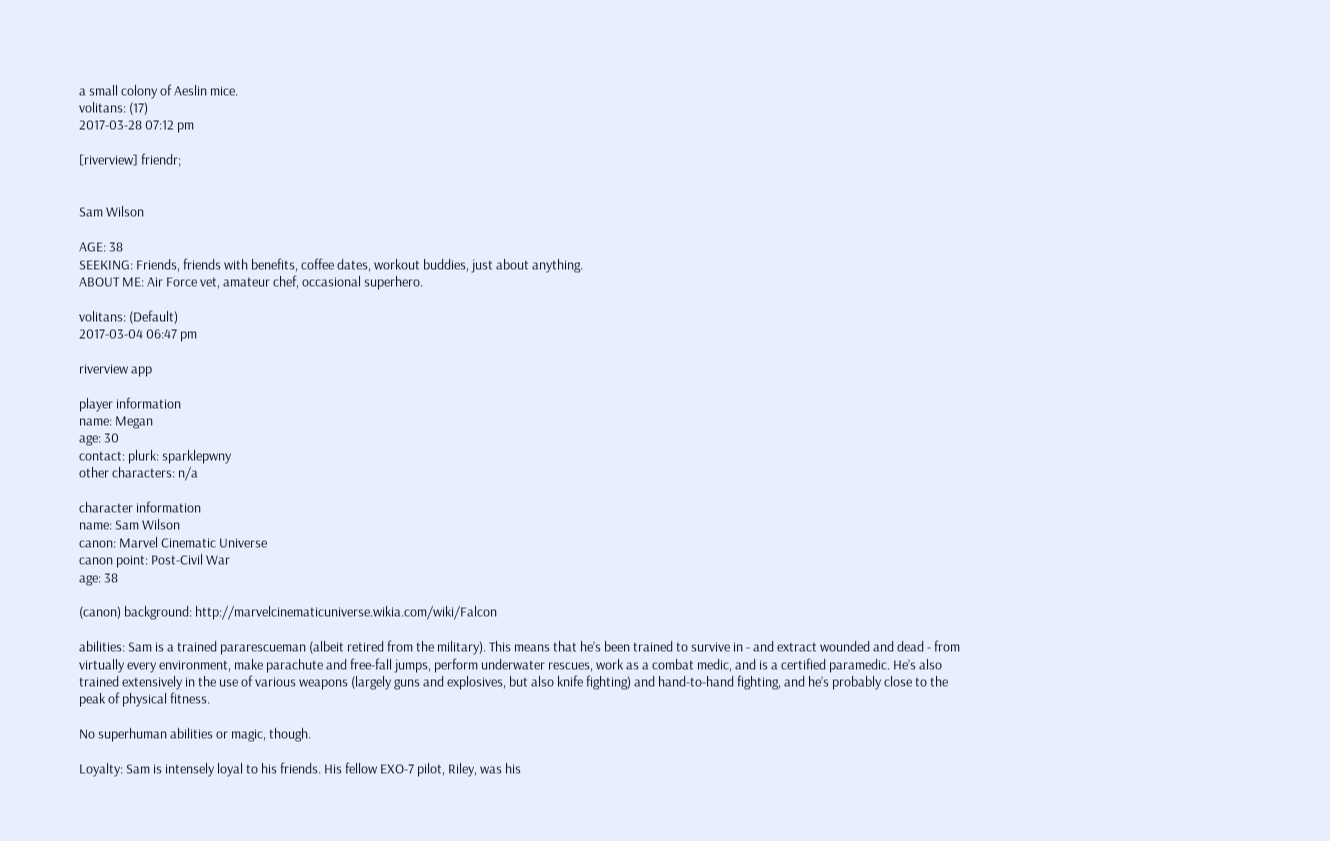a small colony of Aeslin mice.
volitans: (17)
2017-03-28 07:12 pm

[riverview] friendr;


Sam Wilson

AGE: 38
SEEKING: Friends, friends with benefits, coffee dates, workout buddies, just about anything.
ABOUT ME: Air Force vet, amateur chef, occasional superhero.

volitans: (Default)
2017-03-04 06:47 pm

riverview app

player information
name: Megan
age: 30
contact: plurk: sparklepwny
other characters: n/a

character information
name: Sam Wilson
canon: Marvel Cinematic Universe
canon point: Post-Civil War
age: 38

(canon) background: http://marvelcinematicuniverse.wikia.com/wiki/Falcon

abilities: Sam is a trained pararescueman (albeit retired from the military). This means that he’s been trained to survive in - and extract wounded and dead - from virtually every environment, make parachute and free-fall jumps, perform underwater rescues, work as a combat medic, and is a certified paramedic. He’s also trained extensively in the use of various weapons (largely guns and explosives, but also knife fighting) and hand-to-hand fighting, and he’s probably close to the peak of physical fitness.

No superhuman abilities or magic, though.

Loyalty: Sam is intensely loyal to his friends. His fellow EXO-7 pilot, Riley, was his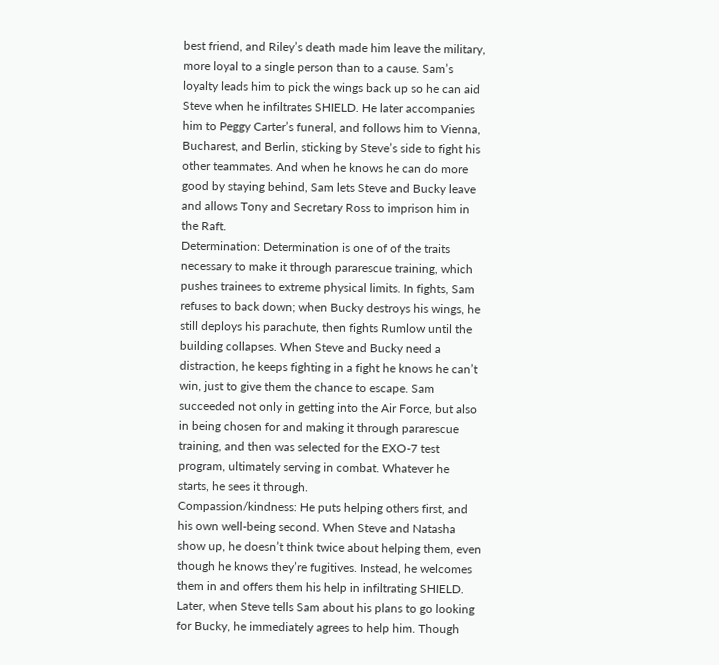best friend, and Riley’s death made him leave the military, more loyal to a single person than to a cause. Sam’s loyalty leads him to pick the wings back up so he can aid Steve when he infiltrates SHIELD. He later accompanies him to Peggy Carter’s funeral, and follows him to Vienna, Bucharest, and Berlin, sticking by Steve’s side to fight his other teammates. And when he knows he can do more good by staying behind, Sam lets Steve and Bucky leave and allows Tony and Secretary Ross to imprison him in the Raft.
Determination: Determination is one of of the traits necessary to make it through pararescue training, which pushes trainees to extreme physical limits. In fights, Sam refuses to back down; when Bucky destroys his wings, he still deploys his parachute, then fights Rumlow until the building collapses. When Steve and Bucky need a distraction, he keeps fighting in a fight he knows he can’t win, just to give them the chance to escape. Sam succeeded not only in getting into the Air Force, but also in being chosen for and making it through pararescue training, and then was selected for the EXO-7 test program, ultimately serving in combat. Whatever he starts, he sees it through.
Compassion/kindness: He puts helping others first, and his own well-being second. When Steve and Natasha show up, he doesn’t think twice about helping them, even though he knows they’re fugitives. Instead, he welcomes them in and offers them his help in infiltrating SHIELD. Later, when Steve tells Sam about his plans to go looking for Bucky, he immediately agrees to help him. Though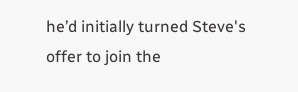he’d initially turned Steve's offer to join the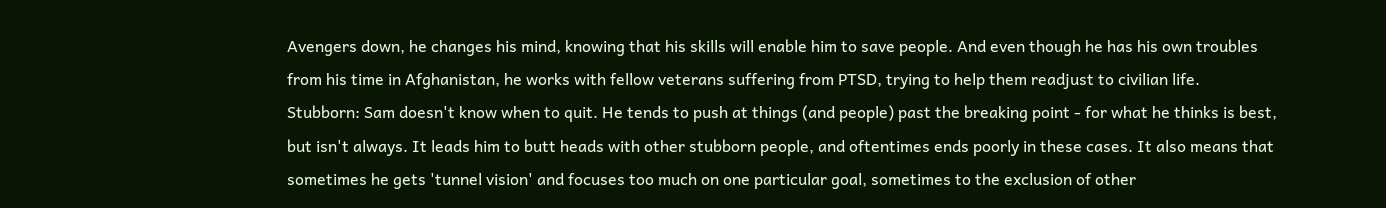Avengers down, he changes his mind, knowing that his skills will enable him to save people. And even though he has his own troubles from his time in Afghanistan, he works with fellow veterans suffering from PTSD, trying to help them readjust to civilian life.
Stubborn: Sam doesn't know when to quit. He tends to push at things (and people) past the breaking point - for what he thinks is best, but isn't always. It leads him to butt heads with other stubborn people, and oftentimes ends poorly in these cases. It also means that sometimes he gets 'tunnel vision' and focuses too much on one particular goal, sometimes to the exclusion of other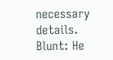necessary details.
Blunt: He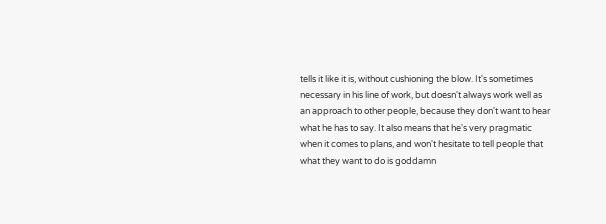tells it like it is, without cushioning the blow. It's sometimes necessary in his line of work, but doesn't always work well as an approach to other people, because they don't want to hear what he has to say. It also means that he's very pragmatic when it comes to plans, and won't hesitate to tell people that what they want to do is goddamn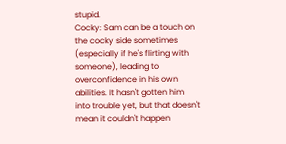stupid.
Cocky: Sam can be a touch on the cocky side sometimes (especially if he's flirting with someone), leading to overconfidence in his own abilities. It hasn't gotten him into trouble yet, but that doesn't mean it couldn't happen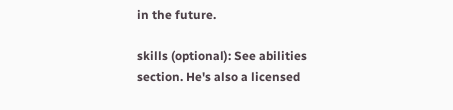in the future.

skills (optional): See abilities section. He's also a licensed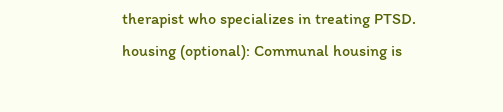therapist who specializes in treating PTSD.
housing (optional): Communal housing is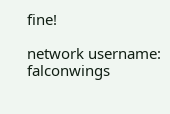fine!

network username: falconwings